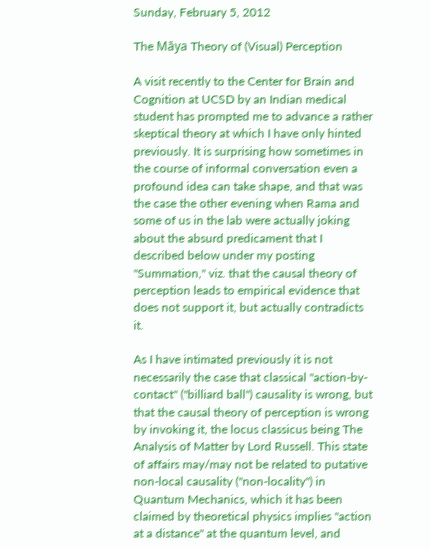Sunday, February 5, 2012

The Māya Theory of (Visual) Perception

A visit recently to the Center for Brain and Cognition at UCSD by an Indian medical student has prompted me to advance a rather skeptical theory at which I have only hinted previously. It is surprising how sometimes in the course of informal conversation even a profound idea can take shape, and that was the case the other evening when Rama and some of us in the lab were actually joking about the absurd predicament that I described below under my posting "Summation," viz. that the causal theory of perception leads to empirical evidence that does not support it, but actually contradicts it.

As I have intimated previously it is not necessarily the case that classical "action-by-contact" ("billiard ball") causality is wrong, but that the causal theory of perception is wrong by invoking it, the locus classicus being The Analysis of Matter by Lord Russell. This state of affairs may/may not be related to putative non-local causality ("non-locality") in Quantum Mechanics, which it has been claimed by theoretical physics implies "action at a distance" at the quantum level, and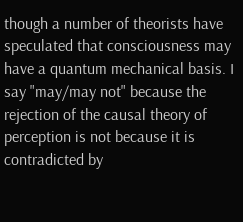though a number of theorists have speculated that consciousness may have a quantum mechanical basis. I say "may/may not" because the rejection of the causal theory of perception is not because it is contradicted by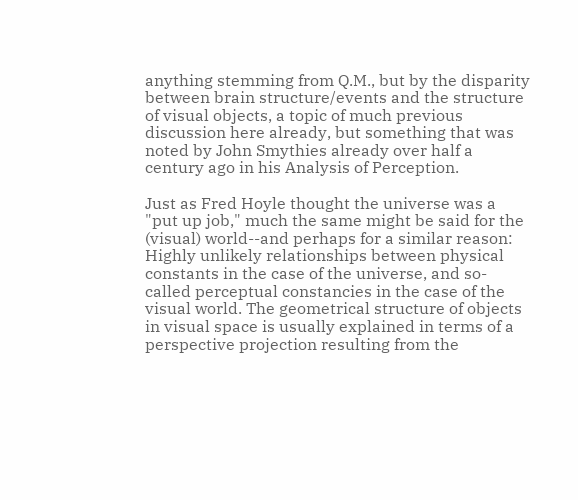anything stemming from Q.M., but by the disparity between brain structure/events and the structure of visual objects, a topic of much previous discussion here already, but something that was noted by John Smythies already over half a century ago in his Analysis of Perception.

Just as Fred Hoyle thought the universe was a "put up job," much the same might be said for the (visual) world--and perhaps for a similar reason: Highly unlikely relationships between physical constants in the case of the universe, and so-called perceptual constancies in the case of the visual world. The geometrical structure of objects in visual space is usually explained in terms of a perspective projection resulting from the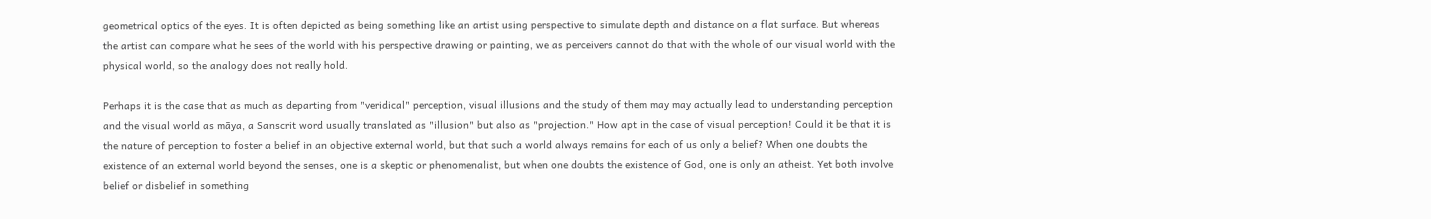geometrical optics of the eyes. It is often depicted as being something like an artist using perspective to simulate depth and distance on a flat surface. But whereas the artist can compare what he sees of the world with his perspective drawing or painting, we as perceivers cannot do that with the whole of our visual world with the physical world, so the analogy does not really hold.

Perhaps it is the case that as much as departing from "veridical" perception, visual illusions and the study of them may may actually lead to understanding perception and the visual world as māya, a Sanscrit word usually translated as "illusion" but also as "projection." How apt in the case of visual perception! Could it be that it is the nature of perception to foster a belief in an objective external world, but that such a world always remains for each of us only a belief? When one doubts the existence of an external world beyond the senses, one is a skeptic or phenomenalist, but when one doubts the existence of God, one is only an atheist. Yet both involve belief or disbelief in something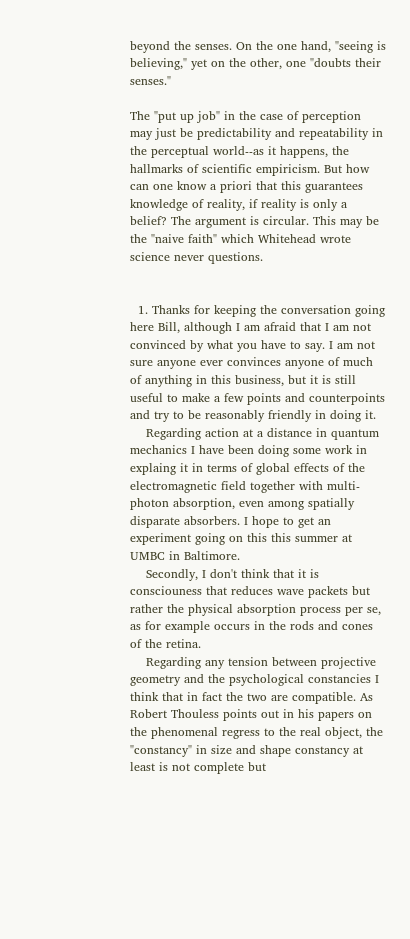beyond the senses. On the one hand, "seeing is believing," yet on the other, one "doubts their senses."

The "put up job" in the case of perception may just be predictability and repeatability in the perceptual world--as it happens, the hallmarks of scientific empiricism. But how can one know a priori that this guarantees knowledge of reality, if reality is only a belief? The argument is circular. This may be the "naive faith" which Whitehead wrote science never questions.


  1. Thanks for keeping the conversation going here Bill, although I am afraid that I am not convinced by what you have to say. I am not sure anyone ever convinces anyone of much of anything in this business, but it is still useful to make a few points and counterpoints and try to be reasonably friendly in doing it.
    Regarding action at a distance in quantum mechanics I have been doing some work in explaing it in terms of global effects of the electromagnetic field together with multi-photon absorption, even among spatially disparate absorbers. I hope to get an experiment going on this this summer at UMBC in Baltimore.
    Secondly, I don't think that it is consciouness that reduces wave packets but rather the physical absorption process per se, as for example occurs in the rods and cones of the retina.
    Regarding any tension between projective geometry and the psychological constancies I think that in fact the two are compatible. As Robert Thouless points out in his papers on the phenomenal regress to the real object, the "constancy" in size and shape constancy at least is not complete but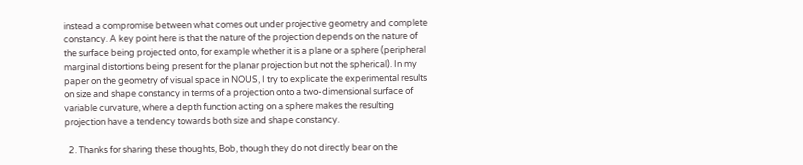instead a compromise between what comes out under projective geometry and complete constancy. A key point here is that the nature of the projection depends on the nature of the surface being projected onto, for example whether it is a plane or a sphere (peripheral marginal distortions being present for the planar projection but not the spherical). In my paper on the geometry of visual space in NOUS, I try to explicate the experimental results on size and shape constancy in terms of a projection onto a two-dimensional surface of variable curvature, where a depth function acting on a sphere makes the resulting projection have a tendency towards both size and shape constancy.

  2. Thanks for sharing these thoughts, Bob, though they do not directly bear on the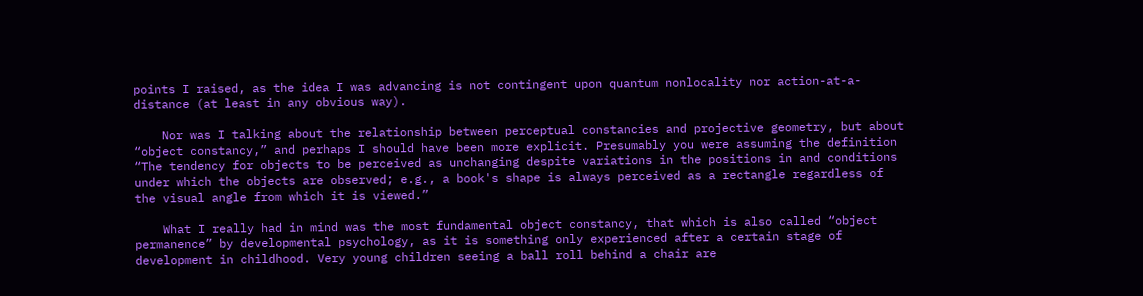points I raised, as the idea I was advancing is not contingent upon quantum nonlocality nor action-at-a-distance (at least in any obvious way).

    Nor was I talking about the relationship between perceptual constancies and projective geometry, but about “object constancy,” and perhaps I should have been more explicit. Presumably you were assuming the definition “The tendency for objects to be perceived as unchanging despite variations in the positions in and conditions under which the objects are observed; e.g., a book's shape is always perceived as a rectangle regardless of the visual angle from which it is viewed.”

    What I really had in mind was the most fundamental object constancy, that which is also called “object permanence” by developmental psychology, as it is something only experienced after a certain stage of development in childhood. Very young children seeing a ball roll behind a chair are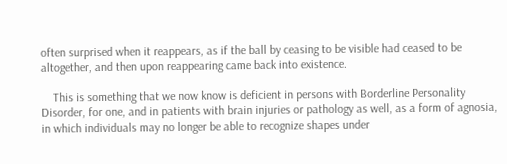often surprised when it reappears, as if the ball by ceasing to be visible had ceased to be altogether, and then upon reappearing came back into existence.

    This is something that we now know is deficient in persons with Borderline Personality Disorder, for one, and in patients with brain injuries or pathology as well, as a form of agnosia, in which individuals may no longer be able to recognize shapes under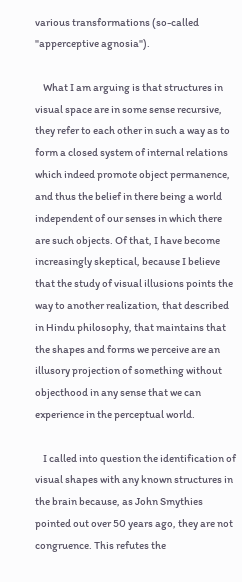various transformations (so-called "apperceptive agnosia").

    What I am arguing is that structures in visual space are in some sense recursive, they refer to each other in such a way as to form a closed system of internal relations which indeed promote object permanence, and thus the belief in there being a world independent of our senses in which there are such objects. Of that, I have become increasingly skeptical, because I believe that the study of visual illusions points the way to another realization, that described in Hindu philosophy, that maintains that the shapes and forms we perceive are an illusory projection of something without objecthood in any sense that we can experience in the perceptual world.

    I called into question the identification of visual shapes with any known structures in the brain because, as John Smythies pointed out over 50 years ago, they are not congruence. This refutes the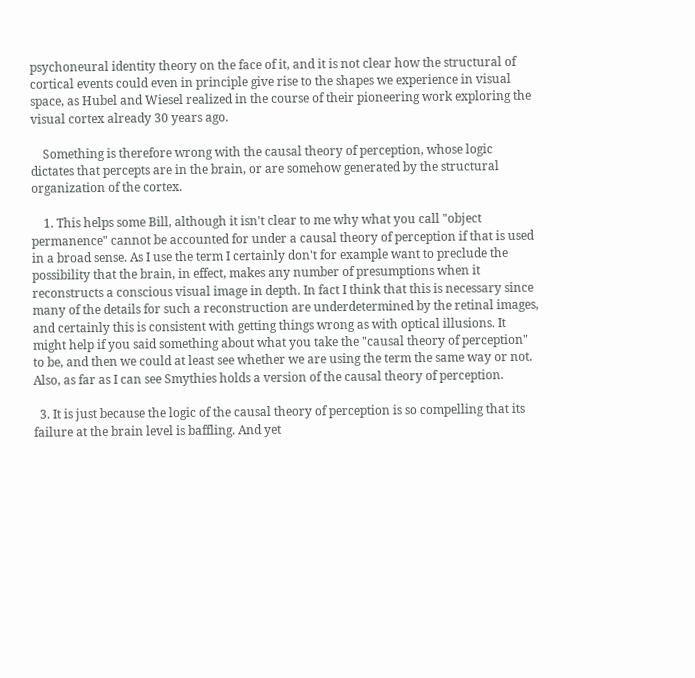psychoneural identity theory on the face of it, and it is not clear how the structural of cortical events could even in principle give rise to the shapes we experience in visual space, as Hubel and Wiesel realized in the course of their pioneering work exploring the visual cortex already 30 years ago.

    Something is therefore wrong with the causal theory of perception, whose logic dictates that percepts are in the brain, or are somehow generated by the structural organization of the cortex.

    1. This helps some Bill, although it isn't clear to me why what you call "object permanence" cannot be accounted for under a causal theory of perception if that is used in a broad sense. As I use the term I certainly don't for example want to preclude the possibility that the brain, in effect, makes any number of presumptions when it reconstructs a conscious visual image in depth. In fact I think that this is necessary since many of the details for such a reconstruction are underdetermined by the retinal images, and certainly this is consistent with getting things wrong as with optical illusions. It might help if you said something about what you take the "causal theory of perception" to be, and then we could at least see whether we are using the term the same way or not. Also, as far as I can see Smythies holds a version of the causal theory of perception.

  3. It is just because the logic of the causal theory of perception is so compelling that its failure at the brain level is baffling. And yet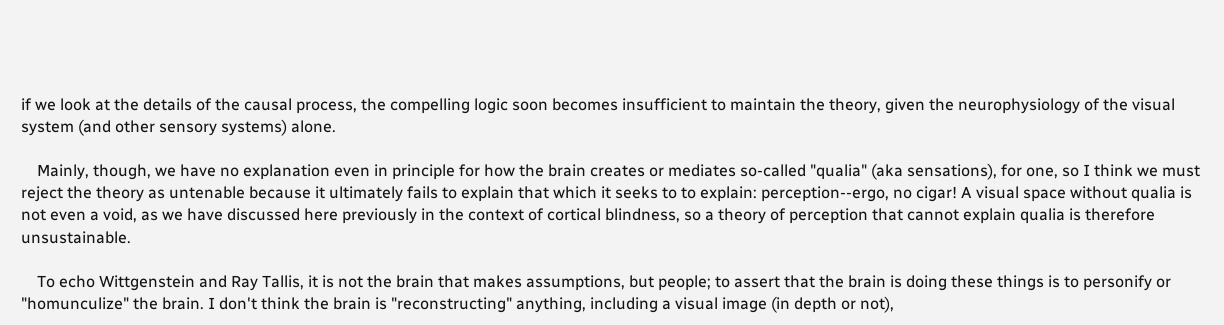if we look at the details of the causal process, the compelling logic soon becomes insufficient to maintain the theory, given the neurophysiology of the visual system (and other sensory systems) alone.

    Mainly, though, we have no explanation even in principle for how the brain creates or mediates so-called "qualia" (aka sensations), for one, so I think we must reject the theory as untenable because it ultimately fails to explain that which it seeks to to explain: perception--ergo, no cigar! A visual space without qualia is not even a void, as we have discussed here previously in the context of cortical blindness, so a theory of perception that cannot explain qualia is therefore unsustainable.

    To echo Wittgenstein and Ray Tallis, it is not the brain that makes assumptions, but people; to assert that the brain is doing these things is to personify or "homunculize" the brain. I don't think the brain is "reconstructing" anything, including a visual image (in depth or not),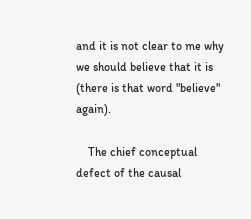and it is not clear to me why we should believe that it is (there is that word "believe" again).

    The chief conceptual defect of the causal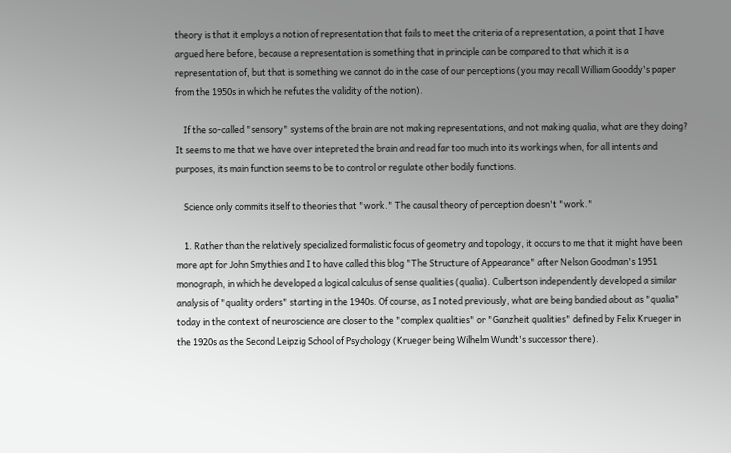theory is that it employs a notion of representation that fails to meet the criteria of a representation, a point that I have argued here before, because a representation is something that in principle can be compared to that which it is a representation of, but that is something we cannot do in the case of our perceptions (you may recall William Gooddy's paper from the 1950s in which he refutes the validity of the notion).

    If the so-called "sensory" systems of the brain are not making representations, and not making qualia, what are they doing? It seems to me that we have over intepreted the brain and read far too much into its workings when, for all intents and purposes, its main function seems to be to control or regulate other bodily functions.

    Science only commits itself to theories that "work." The causal theory of perception doesn't "work."

    1. Rather than the relatively specialized formalistic focus of geometry and topology, it occurs to me that it might have been more apt for John Smythies and I to have called this blog "The Structure of Appearance" after Nelson Goodman's 1951 monograph, in which he developed a logical calculus of sense qualities (qualia). Culbertson independently developed a similar analysis of "quality orders" starting in the 1940s. Of course, as I noted previously, what are being bandied about as "qualia" today in the context of neuroscience are closer to the "complex qualities" or "Ganzheit qualities" defined by Felix Krueger in the 1920s as the Second Leipzig School of Psychology (Krueger being Wilhelm Wundt's successor there).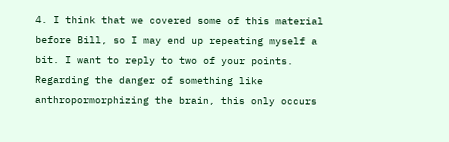4. I think that we covered some of this material before Bill, so I may end up repeating myself a bit. I want to reply to two of your points. Regarding the danger of something like anthropormorphizing the brain, this only occurs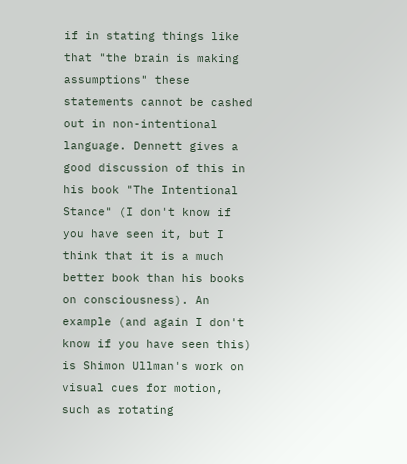if in stating things like that "the brain is making assumptions" these statements cannot be cashed out in non-intentional language. Dennett gives a good discussion of this in his book "The Intentional Stance" (I don't know if you have seen it, but I think that it is a much better book than his books on consciousness). An example (and again I don't know if you have seen this) is Shimon Ullman's work on visual cues for motion, such as rotating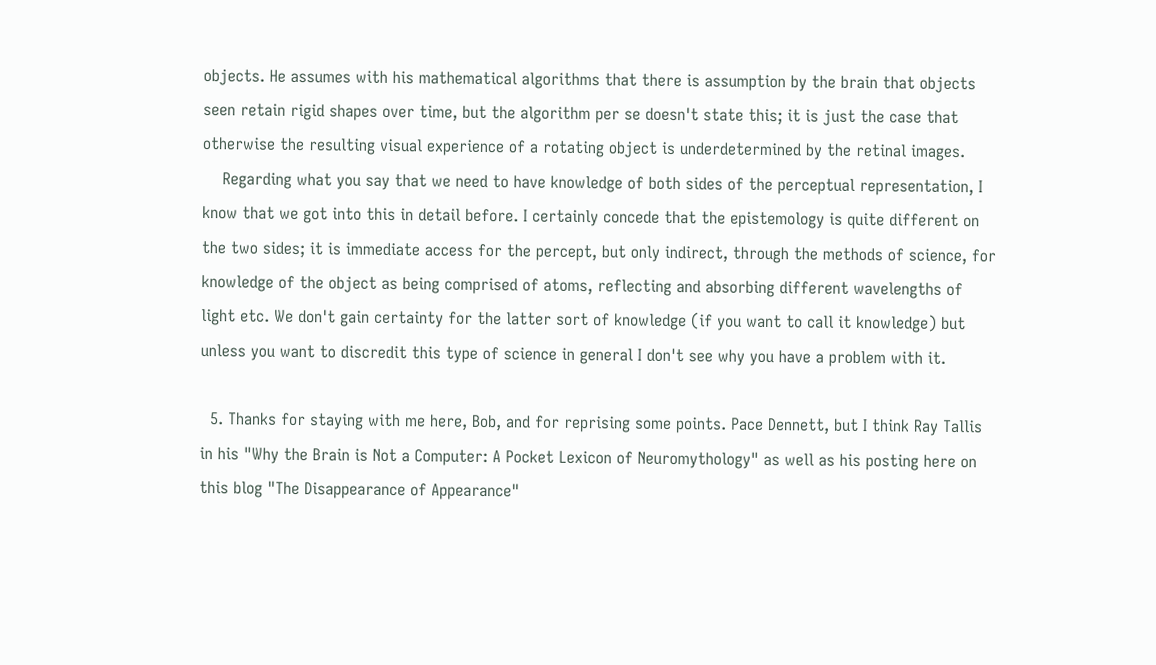objects. He assumes with his mathematical algorithms that there is assumption by the brain that objects seen retain rigid shapes over time, but the algorithm per se doesn't state this; it is just the case that otherwise the resulting visual experience of a rotating object is underdetermined by the retinal images.
    Regarding what you say that we need to have knowledge of both sides of the perceptual representation, I know that we got into this in detail before. I certainly concede that the epistemology is quite different on the two sides; it is immediate access for the percept, but only indirect, through the methods of science, for knowledge of the object as being comprised of atoms, reflecting and absorbing different wavelengths of light etc. We don't gain certainty for the latter sort of knowledge (if you want to call it knowledge) but unless you want to discredit this type of science in general I don't see why you have a problem with it.

  5. Thanks for staying with me here, Bob, and for reprising some points. Pace Dennett, but I think Ray Tallis in his "Why the Brain is Not a Computer: A Pocket Lexicon of Neuromythology" as well as his posting here on this blog "The Disappearance of Appearance"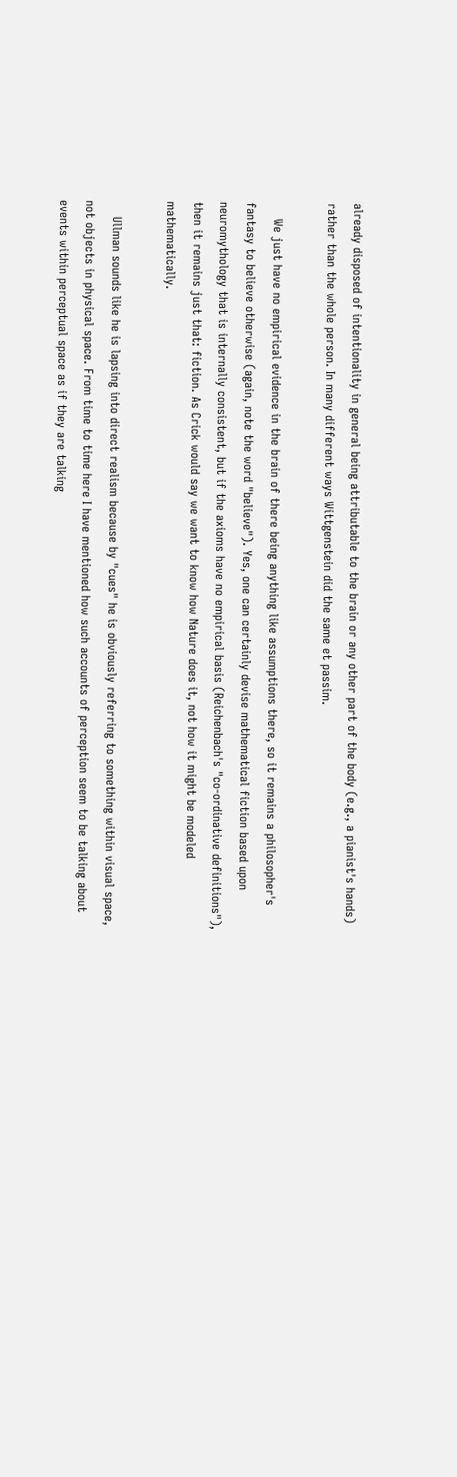already disposed of intentionality in general being attributable to the brain or any other part of the body (e.g., a pianist's hands) rather than the whole person. In many different ways Wittgenstein did the same et passim.

    We just have no empirical evidence in the brain of there being anything like assumptions there, so it remains a philosopher's fantasy to believe otherwise (again, note the word "believe"). Yes, one can certainly devise mathematical fiction based upon neuromythology that is internally consistent, but if the axioms have no empirical basis (Reichenbach's "co-ordinative definitions"), then it remains just that: fiction. As Crick would say we want to know how Nature does it, not how it might be modeled mathematically.

    Ullman sounds like he is lapsing into direct realism because by "cues" he is obviously referring to something within visual space, not objects in physical space. From time to time here I have mentioned how such accounts of perception seem to be talking about events within perceptual space as if they are talking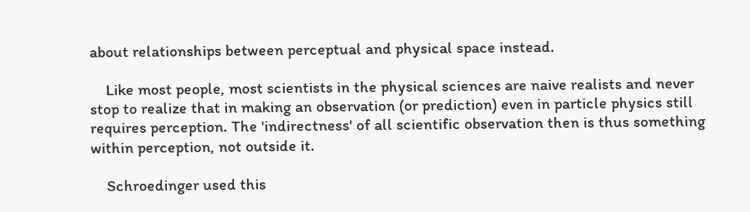about relationships between perceptual and physical space instead.

    Like most people, most scientists in the physical sciences are naive realists and never stop to realize that in making an observation (or prediction) even in particle physics still requires perception. The 'indirectness' of all scientific observation then is thus something within perception, not outside it.

    Schroedinger used this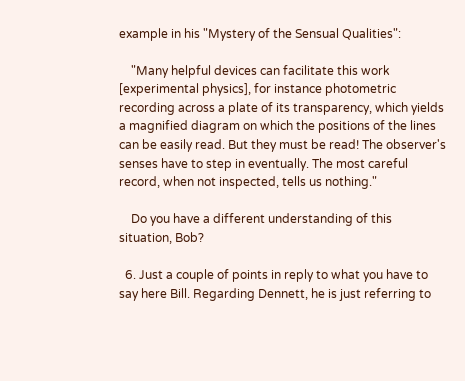example in his "Mystery of the Sensual Qualities":

    "Many helpful devices can facilitate this work [experimental physics], for instance photometric recording across a plate of its transparency, which yields a magnified diagram on which the positions of the lines can be easily read. But they must be read! The observer's senses have to step in eventually. The most careful record, when not inspected, tells us nothing."

    Do you have a different understanding of this situation, Bob?

  6. Just a couple of points in reply to what you have to say here Bill. Regarding Dennett, he is just referring to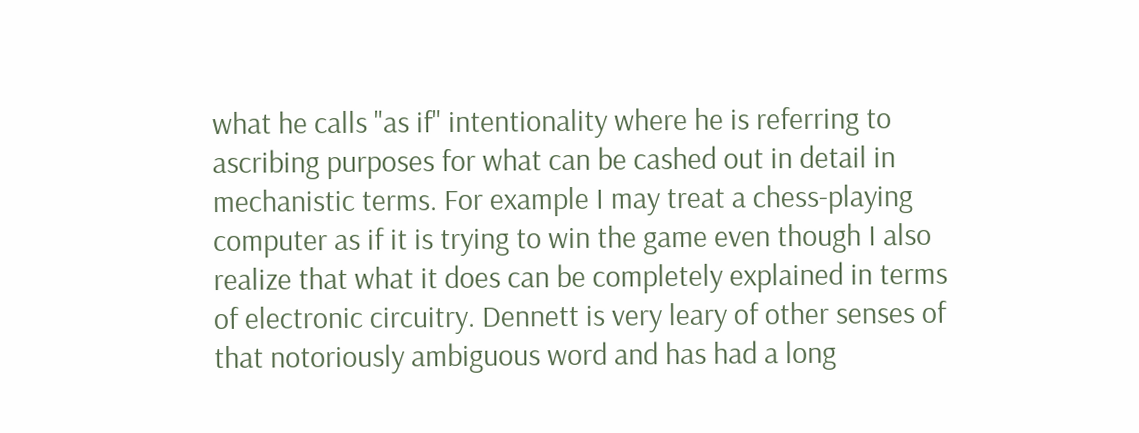what he calls "as if" intentionality where he is referring to ascribing purposes for what can be cashed out in detail in mechanistic terms. For example I may treat a chess-playing computer as if it is trying to win the game even though I also realize that what it does can be completely explained in terms of electronic circuitry. Dennett is very leary of other senses of that notoriously ambiguous word and has had a long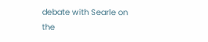debate with Searle on the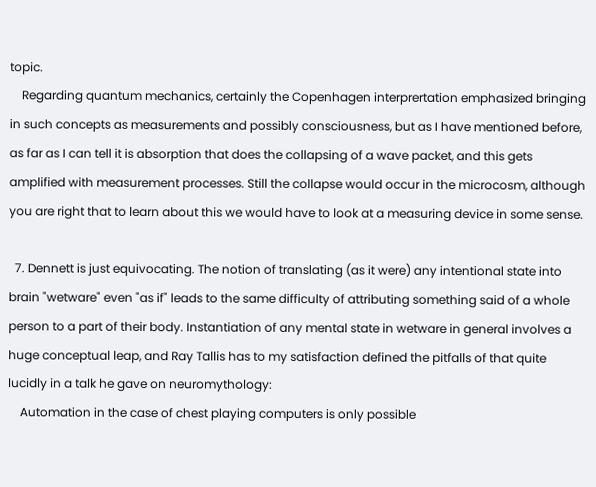topic.
    Regarding quantum mechanics, certainly the Copenhagen interprertation emphasized bringing in such concepts as measurements and possibly consciousness, but as I have mentioned before, as far as I can tell it is absorption that does the collapsing of a wave packet, and this gets amplified with measurement processes. Still the collapse would occur in the microcosm, although you are right that to learn about this we would have to look at a measuring device in some sense.

  7. Dennett is just equivocating. The notion of translating (as it were) any intentional state into brain "wetware" even "as if" leads to the same difficulty of attributing something said of a whole person to a part of their body. Instantiation of any mental state in wetware in general involves a huge conceptual leap, and Ray Tallis has to my satisfaction defined the pitfalls of that quite lucidly in a talk he gave on neuromythology:
    Automation in the case of chest playing computers is only possible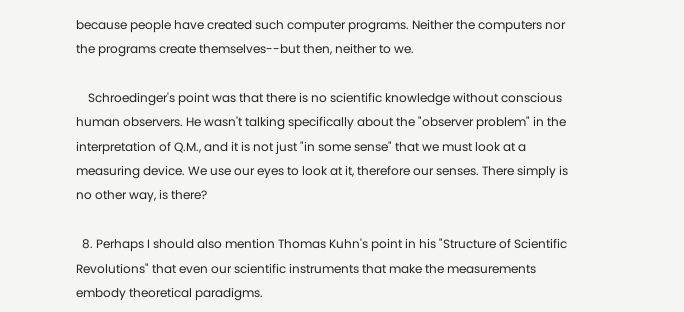because people have created such computer programs. Neither the computers nor the programs create themselves--but then, neither to we.

    Schroedinger's point was that there is no scientific knowledge without conscious human observers. He wasn't talking specifically about the "observer problem" in the interpretation of Q.M., and it is not just "in some sense" that we must look at a measuring device. We use our eyes to look at it, therefore our senses. There simply is no other way, is there?

  8. Perhaps I should also mention Thomas Kuhn's point in his "Structure of Scientific Revolutions" that even our scientific instruments that make the measurements embody theoretical paradigms.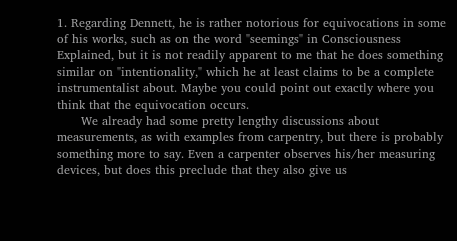1. Regarding Dennett, he is rather notorious for equivocations in some of his works, such as on the word "seemings" in Consciousness Explained, but it is not readily apparent to me that he does something similar on "intentionality," which he at least claims to be a complete instrumentalist about. Maybe you could point out exactly where you think that the equivocation occurs.
      We already had some pretty lengthy discussions about measurements, as with examples from carpentry, but there is probably something more to say. Even a carpenter observes his/her measuring devices, but does this preclude that they also give us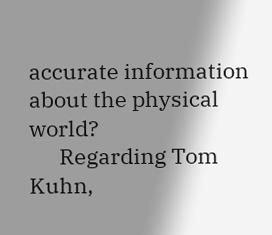accurate information about the physical world?
      Regarding Tom Kuhn,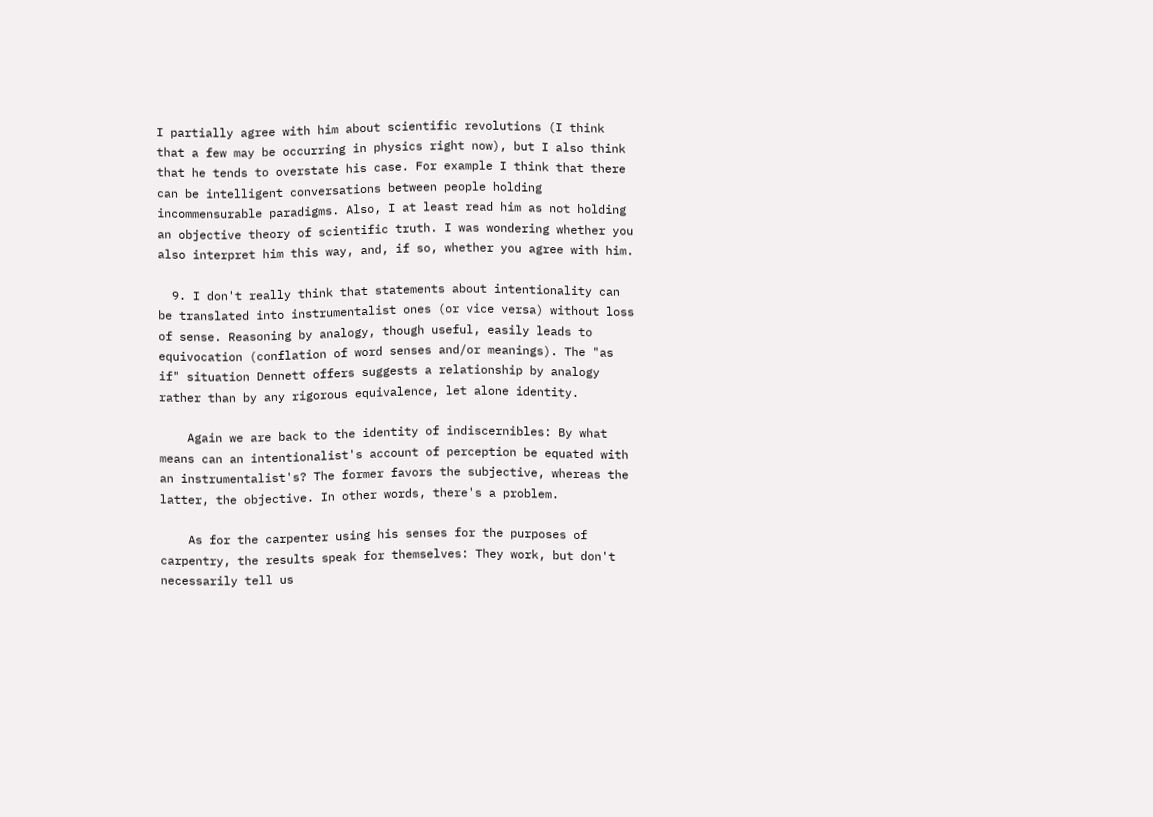I partially agree with him about scientific revolutions (I think that a few may be occurring in physics right now), but I also think that he tends to overstate his case. For example I think that there can be intelligent conversations between people holding incommensurable paradigms. Also, I at least read him as not holding an objective theory of scientific truth. I was wondering whether you also interpret him this way, and, if so, whether you agree with him.

  9. I don't really think that statements about intentionality can be translated into instrumentalist ones (or vice versa) without loss of sense. Reasoning by analogy, though useful, easily leads to equivocation (conflation of word senses and/or meanings). The "as if" situation Dennett offers suggests a relationship by analogy rather than by any rigorous equivalence, let alone identity.

    Again we are back to the identity of indiscernibles: By what means can an intentionalist's account of perception be equated with an instrumentalist's? The former favors the subjective, whereas the latter, the objective. In other words, there's a problem.

    As for the carpenter using his senses for the purposes of carpentry, the results speak for themselves: They work, but don't necessarily tell us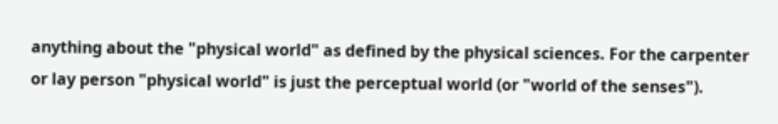anything about the "physical world" as defined by the physical sciences. For the carpenter or lay person "physical world" is just the perceptual world (or "world of the senses").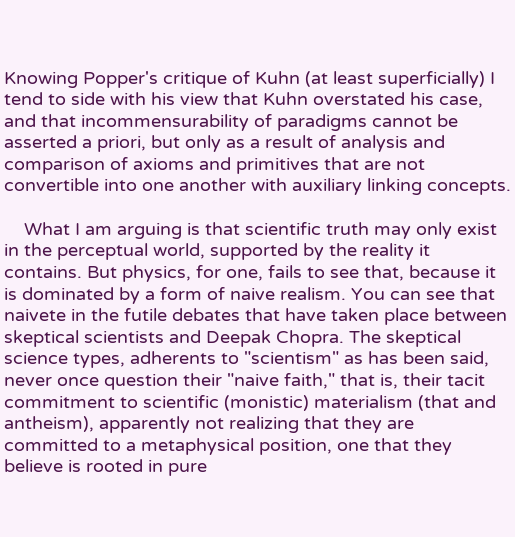Knowing Popper's critique of Kuhn (at least superficially) I tend to side with his view that Kuhn overstated his case, and that incommensurability of paradigms cannot be asserted a priori, but only as a result of analysis and comparison of axioms and primitives that are not convertible into one another with auxiliary linking concepts.

    What I am arguing is that scientific truth may only exist in the perceptual world, supported by the reality it contains. But physics, for one, fails to see that, because it is dominated by a form of naive realism. You can see that naivete in the futile debates that have taken place between skeptical scientists and Deepak Chopra. The skeptical science types, adherents to "scientism" as has been said, never once question their "naive faith," that is, their tacit commitment to scientific (monistic) materialism (that and antheism), apparently not realizing that they are committed to a metaphysical position, one that they believe is rooted in pure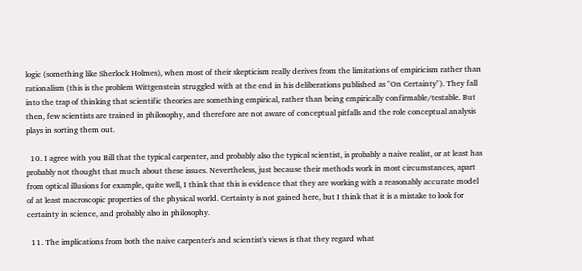logic (something like Sherlock Holmes), when most of their skepticism really derives from the limitations of empiricism rather than rationalism (this is the problem Wittgenstein struggled with at the end in his deliberations published as "On Certainty"). They fall into the trap of thinking that scientific theories are something empirical, rather than being empirically confirmable/testable. But then, few scientists are trained in philosophy, and therefore are not aware of conceptual pitfalls and the role conceptual analysis plays in sorting them out.

  10. I agree with you Bill that the typical carpenter, and probably also the typical scientist, is probably a naive realist, or at least has probably not thought that much about these issues. Nevertheless, just because their methods work in most circumstances, apart from optical illusions for example, quite well, I think that this is evidence that they are working with a reasonably accurate model of at least macroscopic properties of the physical world. Certainty is not gained here, but I think that it is a mistake to look for certainty in science, and probably also in philosophy.

  11. The implications from both the naive carpenter's and scientist's views is that they regard what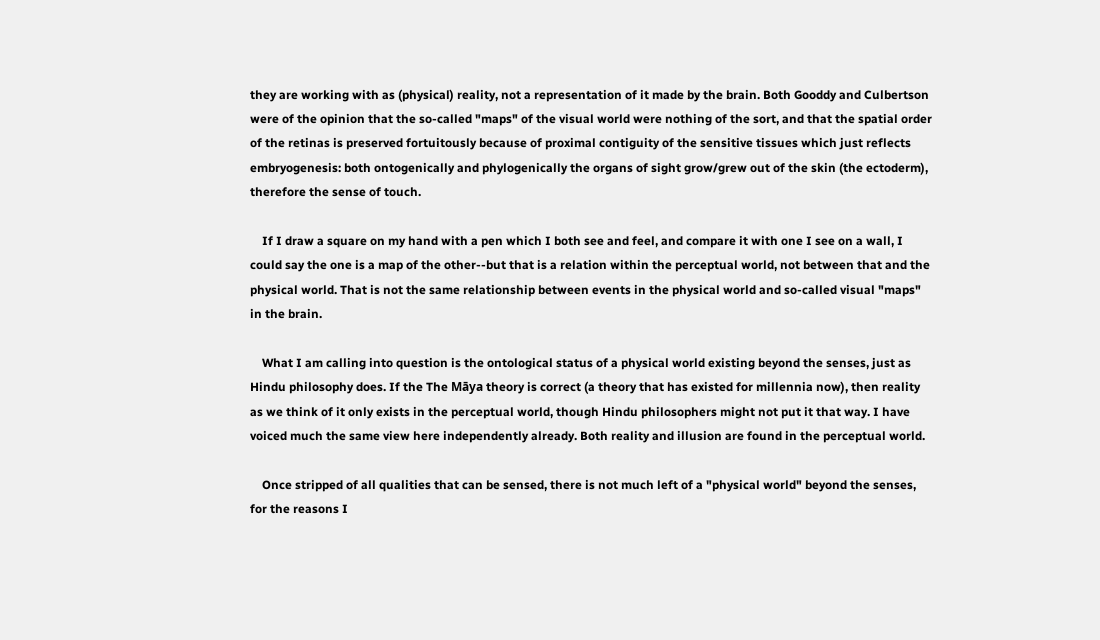they are working with as (physical) reality, not a representation of it made by the brain. Both Gooddy and Culbertson were of the opinion that the so-called "maps" of the visual world were nothing of the sort, and that the spatial order of the retinas is preserved fortuitously because of proximal contiguity of the sensitive tissues which just reflects embryogenesis: both ontogenically and phylogenically the organs of sight grow/grew out of the skin (the ectoderm), therefore the sense of touch.

    If I draw a square on my hand with a pen which I both see and feel, and compare it with one I see on a wall, I could say the one is a map of the other--but that is a relation within the perceptual world, not between that and the physical world. That is not the same relationship between events in the physical world and so-called visual "maps" in the brain.

    What I am calling into question is the ontological status of a physical world existing beyond the senses, just as Hindu philosophy does. If the The Māya theory is correct (a theory that has existed for millennia now), then reality as we think of it only exists in the perceptual world, though Hindu philosophers might not put it that way. I have voiced much the same view here independently already. Both reality and illusion are found in the perceptual world.

    Once stripped of all qualities that can be sensed, there is not much left of a "physical world" beyond the senses, for the reasons I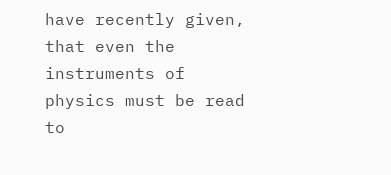have recently given, that even the instruments of physics must be read to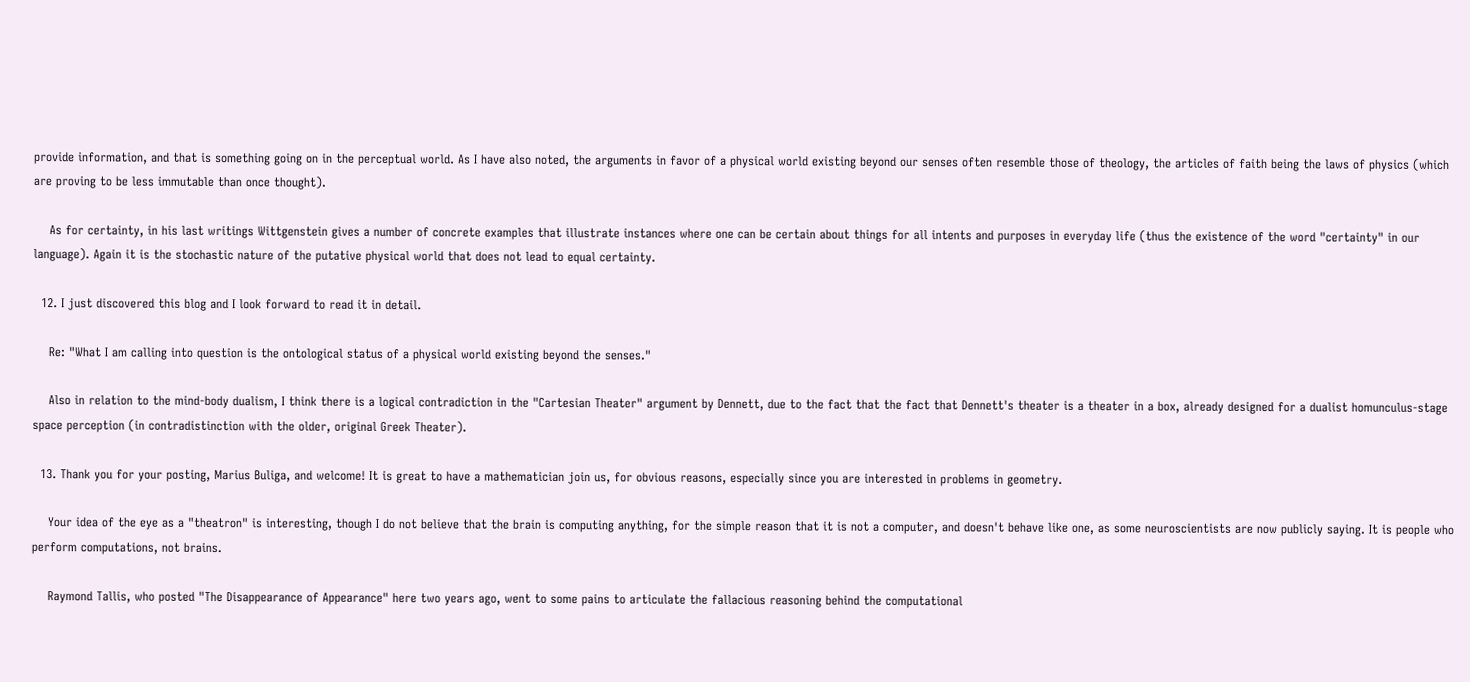provide information, and that is something going on in the perceptual world. As I have also noted, the arguments in favor of a physical world existing beyond our senses often resemble those of theology, the articles of faith being the laws of physics (which are proving to be less immutable than once thought).

    As for certainty, in his last writings Wittgenstein gives a number of concrete examples that illustrate instances where one can be certain about things for all intents and purposes in everyday life (thus the existence of the word "certainty" in our language). Again it is the stochastic nature of the putative physical world that does not lead to equal certainty.

  12. I just discovered this blog and I look forward to read it in detail.

    Re: "What I am calling into question is the ontological status of a physical world existing beyond the senses."

    Also in relation to the mind-body dualism, I think there is a logical contradiction in the "Cartesian Theater" argument by Dennett, due to the fact that the fact that Dennett's theater is a theater in a box, already designed for a dualist homunculus-stage space perception (in contradistinction with the older, original Greek Theater).

  13. Thank you for your posting, Marius Buliga, and welcome! It is great to have a mathematician join us, for obvious reasons, especially since you are interested in problems in geometry.

    Your idea of the eye as a "theatron" is interesting, though I do not believe that the brain is computing anything, for the simple reason that it is not a computer, and doesn't behave like one, as some neuroscientists are now publicly saying. It is people who perform computations, not brains.

    Raymond Tallis, who posted "The Disappearance of Appearance" here two years ago, went to some pains to articulate the fallacious reasoning behind the computational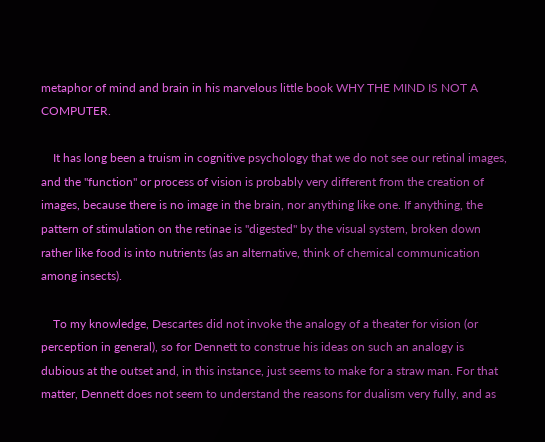metaphor of mind and brain in his marvelous little book WHY THE MIND IS NOT A COMPUTER.

    It has long been a truism in cognitive psychology that we do not see our retinal images, and the "function" or process of vision is probably very different from the creation of images, because there is no image in the brain, nor anything like one. If anything, the pattern of stimulation on the retinae is "digested" by the visual system, broken down rather like food is into nutrients (as an alternative, think of chemical communication among insects).

    To my knowledge, Descartes did not invoke the analogy of a theater for vision (or perception in general), so for Dennett to construe his ideas on such an analogy is dubious at the outset and, in this instance, just seems to make for a straw man. For that matter, Dennett does not seem to understand the reasons for dualism very fully, and as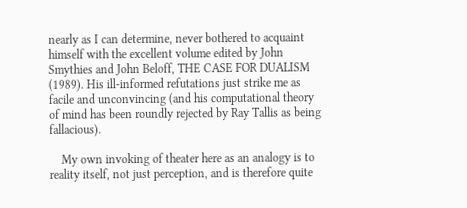nearly as I can determine, never bothered to acquaint himself with the excellent volume edited by John Smythies and John Beloff, THE CASE FOR DUALISM (1989). His ill-informed refutations just strike me as facile and unconvincing (and his computational theory of mind has been roundly rejected by Ray Tallis as being fallacious).

    My own invoking of theater here as an analogy is to reality itself, not just perception, and is therefore quite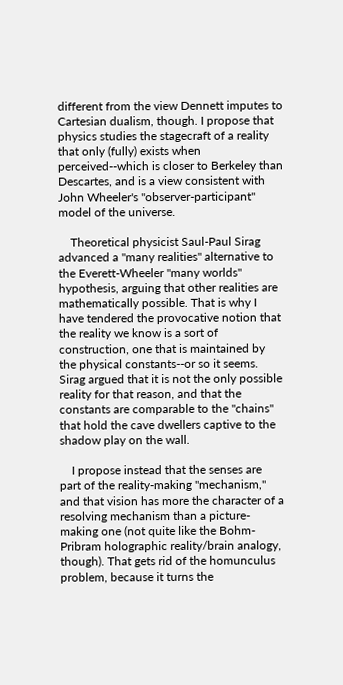different from the view Dennett imputes to Cartesian dualism, though. I propose that physics studies the stagecraft of a reality that only (fully) exists when perceived--which is closer to Berkeley than Descartes, and is a view consistent with John Wheeler's "observer-participant" model of the universe.

    Theoretical physicist Saul-Paul Sirag advanced a "many realities" alternative to the Everett-Wheeler "many worlds" hypothesis, arguing that other realities are mathematically possible. That is why I have tendered the provocative notion that the reality we know is a sort of construction, one that is maintained by the physical constants--or so it seems. Sirag argued that it is not the only possible reality for that reason, and that the constants are comparable to the "chains" that hold the cave dwellers captive to the shadow play on the wall.

    I propose instead that the senses are part of the reality-making "mechanism," and that vision has more the character of a resolving mechanism than a picture-making one (not quite like the Bohm-Pribram holographic reality/brain analogy, though). That gets rid of the homunculus problem, because it turns the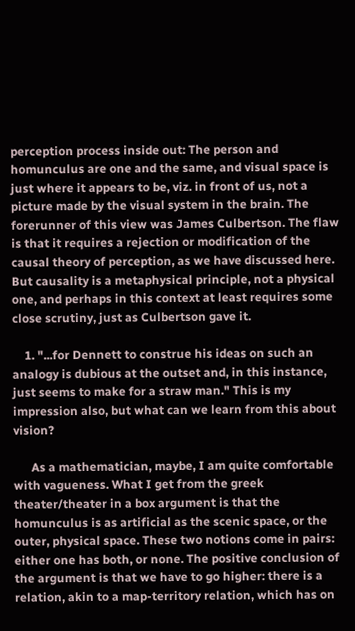perception process inside out: The person and homunculus are one and the same, and visual space is just where it appears to be, viz. in front of us, not a picture made by the visual system in the brain. The forerunner of this view was James Culbertson. The flaw is that it requires a rejection or modification of the causal theory of perception, as we have discussed here. But causality is a metaphysical principle, not a physical one, and perhaps in this context at least requires some close scrutiny, just as Culbertson gave it.

    1. "...for Dennett to construe his ideas on such an analogy is dubious at the outset and, in this instance, just seems to make for a straw man." This is my impression also, but what can we learn from this about vision?

      As a mathematician, maybe, I am quite comfortable with vagueness. What I get from the greek theater/theater in a box argument is that the homunculus is as artificial as the scenic space, or the outer, physical space. These two notions come in pairs: either one has both, or none. The positive conclusion of the argument is that we have to go higher: there is a relation, akin to a map-territory relation, which has on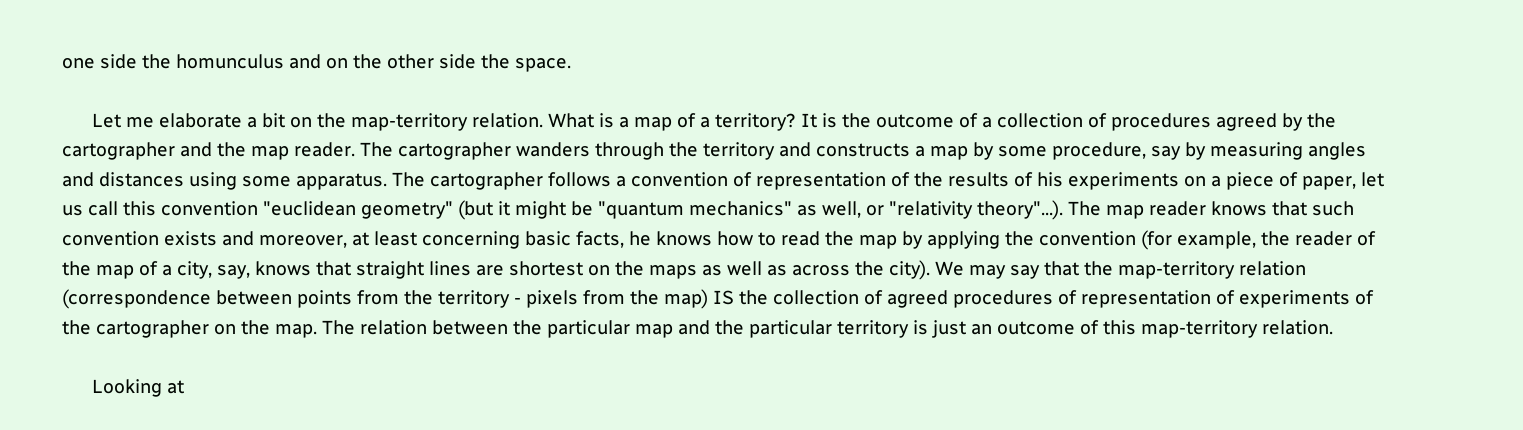one side the homunculus and on the other side the space.

      Let me elaborate a bit on the map-territory relation. What is a map of a territory? It is the outcome of a collection of procedures agreed by the cartographer and the map reader. The cartographer wanders through the territory and constructs a map by some procedure, say by measuring angles and distances using some apparatus. The cartographer follows a convention of representation of the results of his experiments on a piece of paper, let us call this convention "euclidean geometry" (but it might be "quantum mechanics" as well, or "relativity theory"...). The map reader knows that such convention exists and moreover, at least concerning basic facts, he knows how to read the map by applying the convention (for example, the reader of the map of a city, say, knows that straight lines are shortest on the maps as well as across the city). We may say that the map-territory relation (correspondence between points from the territory - pixels from the map) IS the collection of agreed procedures of representation of experiments of the cartographer on the map. The relation between the particular map and the particular territory is just an outcome of this map-territory relation.

      Looking at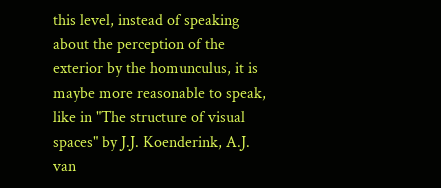this level, instead of speaking about the perception of the exterior by the homunculus, it is maybe more reasonable to speak, like in "The structure of visual spaces" by J.J. Koenderink, A.J. van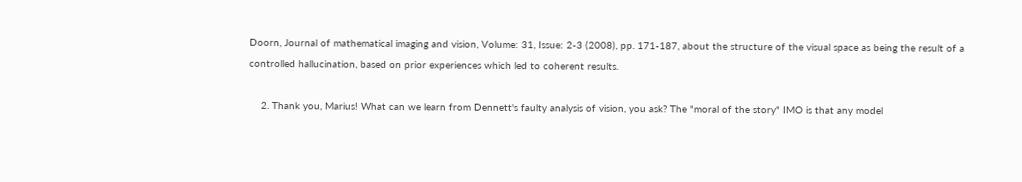Doorn, Journal of mathematical imaging and vision, Volume: 31, Issue: 2-3 (2008), pp. 171-187, about the structure of the visual space as being the result of a controlled hallucination, based on prior experiences which led to coherent results.

    2. Thank you, Marius! What can we learn from Dennett's faulty analysis of vision, you ask? The "moral of the story" IMO is that any model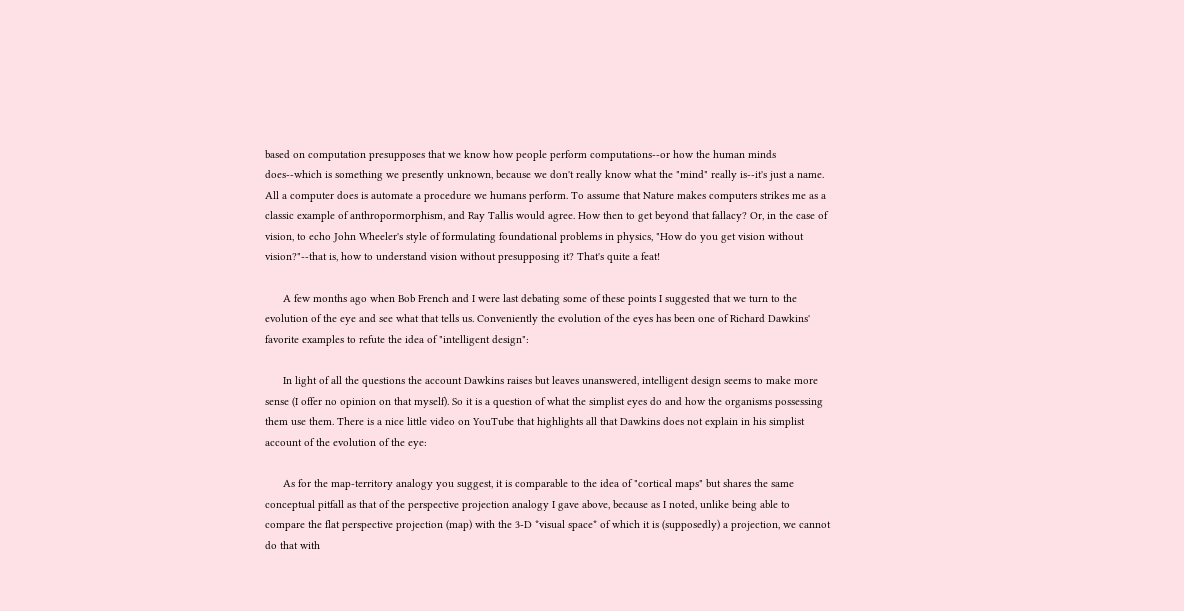based on computation presupposes that we know how people perform computations--or how the human minds does--which is something we presently unknown, because we don't really know what the "mind" really is--it's just a name. All a computer does is automate a procedure we humans perform. To assume that Nature makes computers strikes me as a classic example of anthropormorphism, and Ray Tallis would agree. How then to get beyond that fallacy? Or, in the case of vision, to echo John Wheeler's style of formulating foundational problems in physics, "How do you get vision without vision?"--that is, how to understand vision without presupposing it? That's quite a feat!

      A few months ago when Bob French and I were last debating some of these points I suggested that we turn to the evolution of the eye and see what that tells us. Conveniently the evolution of the eyes has been one of Richard Dawkins' favorite examples to refute the idea of "intelligent design":

      In light of all the questions the account Dawkins raises but leaves unanswered, intelligent design seems to make more sense (I offer no opinion on that myself). So it is a question of what the simplist eyes do and how the organisms possessing them use them. There is a nice little video on YouTube that highlights all that Dawkins does not explain in his simplist account of the evolution of the eye:

      As for the map-territory analogy you suggest, it is comparable to the idea of "cortical maps" but shares the same conceptual pitfall as that of the perspective projection analogy I gave above, because as I noted, unlike being able to compare the flat perspective projection (map) with the 3-D *visual space* of which it is (supposedly) a projection, we cannot do that with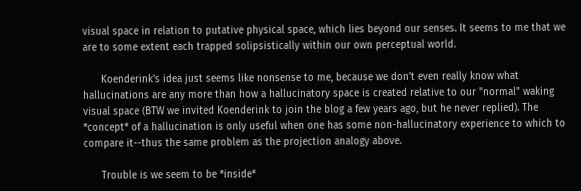visual space in relation to putative physical space, which lies beyond our senses. It seems to me that we are to some extent each trapped solipsistically within our own perceptual world.

      Koenderink's idea just seems like nonsense to me, because we don't even really know what hallucinations are any more than how a hallucinatory space is created relative to our "normal" waking visual space (BTW we invited Koenderink to join the blog a few years ago, but he never replied). The *concept* of a hallucination is only useful when one has some non-hallucinatory experience to which to compare it--thus the same problem as the projection analogy above.

      Trouble is we seem to be *inside*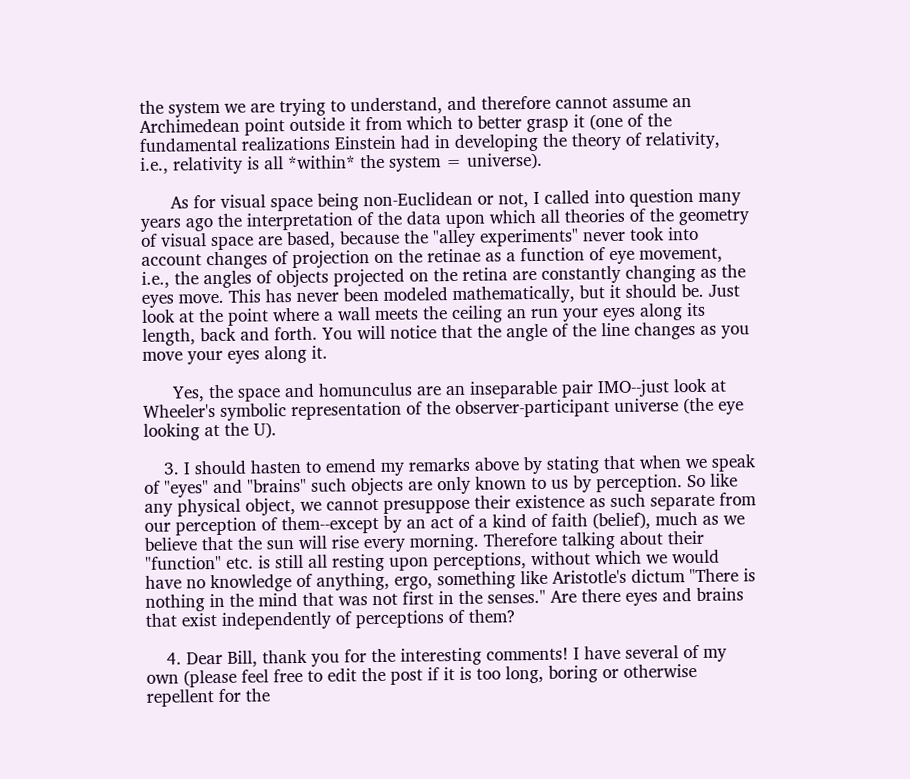the system we are trying to understand, and therefore cannot assume an Archimedean point outside it from which to better grasp it (one of the fundamental realizations Einstein had in developing the theory of relativity, i.e., relativity is all *within* the system = universe).

      As for visual space being non-Euclidean or not, I called into question many years ago the interpretation of the data upon which all theories of the geometry of visual space are based, because the "alley experiments" never took into account changes of projection on the retinae as a function of eye movement, i.e., the angles of objects projected on the retina are constantly changing as the eyes move. This has never been modeled mathematically, but it should be. Just look at the point where a wall meets the ceiling an run your eyes along its length, back and forth. You will notice that the angle of the line changes as you move your eyes along it.

      Yes, the space and homunculus are an inseparable pair IMO--just look at Wheeler's symbolic representation of the observer-participant universe (the eye looking at the U).

    3. I should hasten to emend my remarks above by stating that when we speak of "eyes" and "brains" such objects are only known to us by perception. So like any physical object, we cannot presuppose their existence as such separate from our perception of them--except by an act of a kind of faith (belief), much as we believe that the sun will rise every morning. Therefore talking about their "function" etc. is still all resting upon perceptions, without which we would have no knowledge of anything, ergo, something like Aristotle's dictum "There is nothing in the mind that was not first in the senses." Are there eyes and brains that exist independently of perceptions of them?

    4. Dear Bill, thank you for the interesting comments! I have several of my own (please feel free to edit the post if it is too long, boring or otherwise repellent for the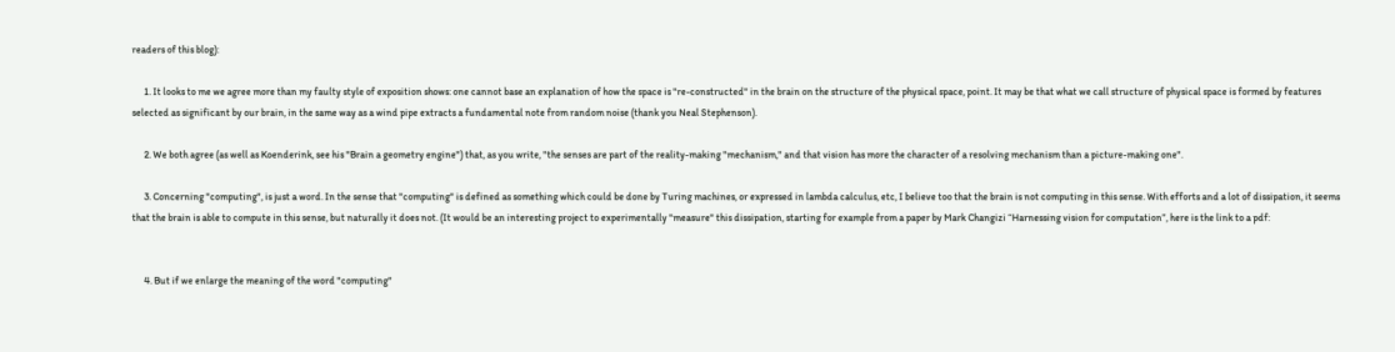readers of this blog):

      1. It looks to me we agree more than my faulty style of exposition shows: one cannot base an explanation of how the space is "re-constructed" in the brain on the structure of the physical space, point. It may be that what we call structure of physical space is formed by features selected as significant by our brain, in the same way as a wind pipe extracts a fundamental note from random noise (thank you Neal Stephenson).

      2. We both agree (as well as Koenderink, see his "Brain a geometry engine") that, as you write, "the senses are part of the reality-making "mechanism," and that vision has more the character of a resolving mechanism than a picture-making one".

      3. Concerning "computing", is just a word. In the sense that "computing" is defined as something which could be done by Turing machines, or expressed in lambda calculus, etc, I believe too that the brain is not computing in this sense. With efforts and a lot of dissipation, it seems that the brain is able to compute in this sense, but naturally it does not. (It would be an interesting project to experimentally "measure" this dissipation, starting for example from a paper by Mark Changizi “Harnessing vision for computation”, here is the link to a pdf:


      4. But if we enlarge the meaning of the word "computing"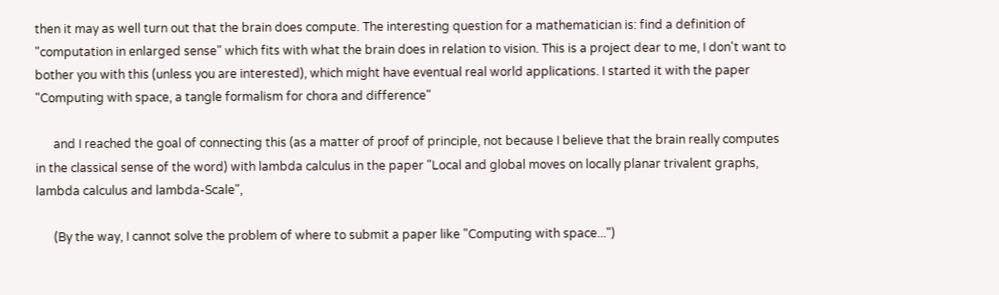then it may as well turn out that the brain does compute. The interesting question for a mathematician is: find a definition of "computation in enlarged sense" which fits with what the brain does in relation to vision. This is a project dear to me, I don't want to bother you with this (unless you are interested), which might have eventual real world applications. I started it with the paper "Computing with space, a tangle formalism for chora and difference"

      and I reached the goal of connecting this (as a matter of proof of principle, not because I believe that the brain really computes in the classical sense of the word) with lambda calculus in the paper "Local and global moves on locally planar trivalent graphs, lambda calculus and lambda-Scale",

      (By the way, I cannot solve the problem of where to submit a paper like "Computing with space...")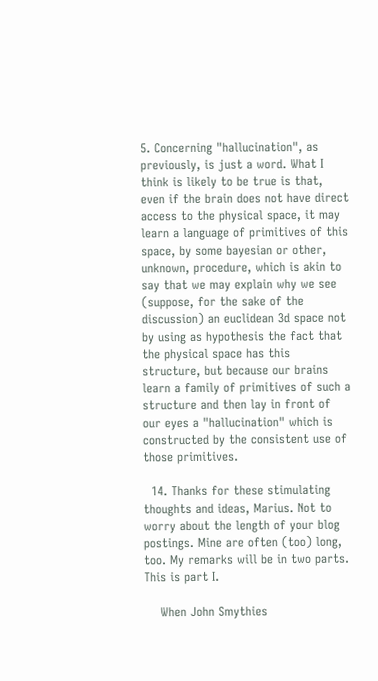5. Concerning "hallucination", as previously, is just a word. What I think is likely to be true is that, even if the brain does not have direct access to the physical space, it may learn a language of primitives of this space, by some bayesian or other, unknown, procedure, which is akin to say that we may explain why we see (suppose, for the sake of the discussion) an euclidean 3d space not by using as hypothesis the fact that the physical space has this structure, but because our brains learn a family of primitives of such a structure and then lay in front of our eyes a "hallucination" which is constructed by the consistent use of those primitives.

  14. Thanks for these stimulating thoughts and ideas, Marius. Not to worry about the length of your blog postings. Mine are often (too) long, too. My remarks will be in two parts. This is part I.

    When John Smythies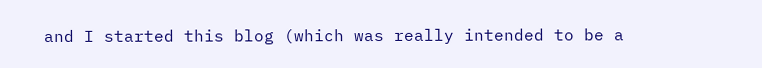and I started this blog (which was really intended to be a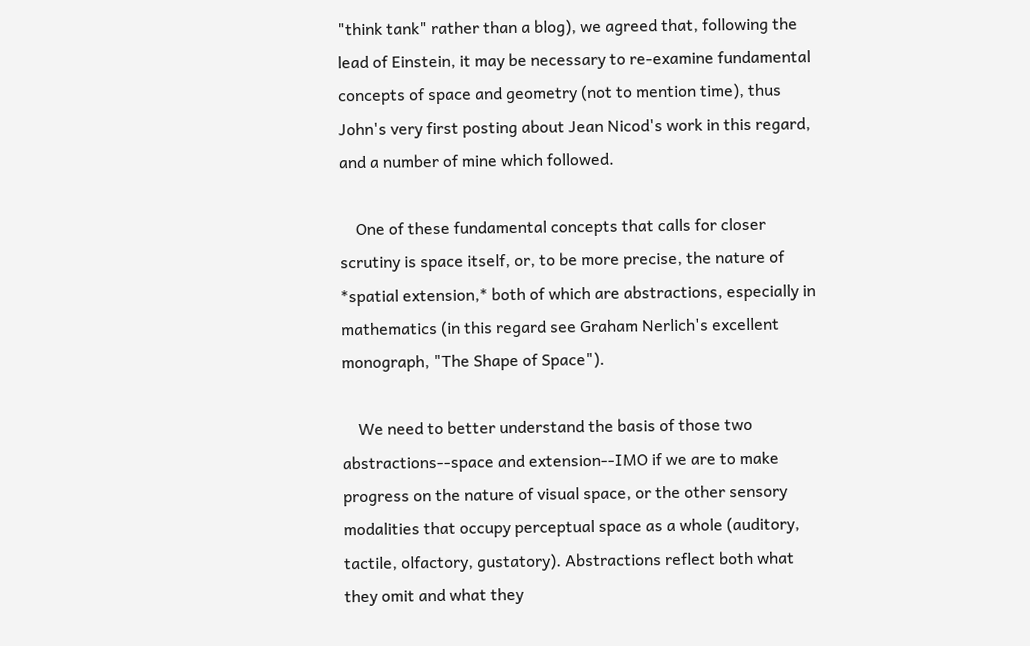"think tank" rather than a blog), we agreed that, following the lead of Einstein, it may be necessary to re-examine fundamental concepts of space and geometry (not to mention time), thus John's very first posting about Jean Nicod's work in this regard, and a number of mine which followed.

    One of these fundamental concepts that calls for closer scrutiny is space itself, or, to be more precise, the nature of *spatial extension,* both of which are abstractions, especially in mathematics (in this regard see Graham Nerlich's excellent monograph, "The Shape of Space").

    We need to better understand the basis of those two abstractions--space and extension--IMO if we are to make progress on the nature of visual space, or the other sensory modalities that occupy perceptual space as a whole (auditory, tactile, olfactory, gustatory). Abstractions reflect both what they omit and what they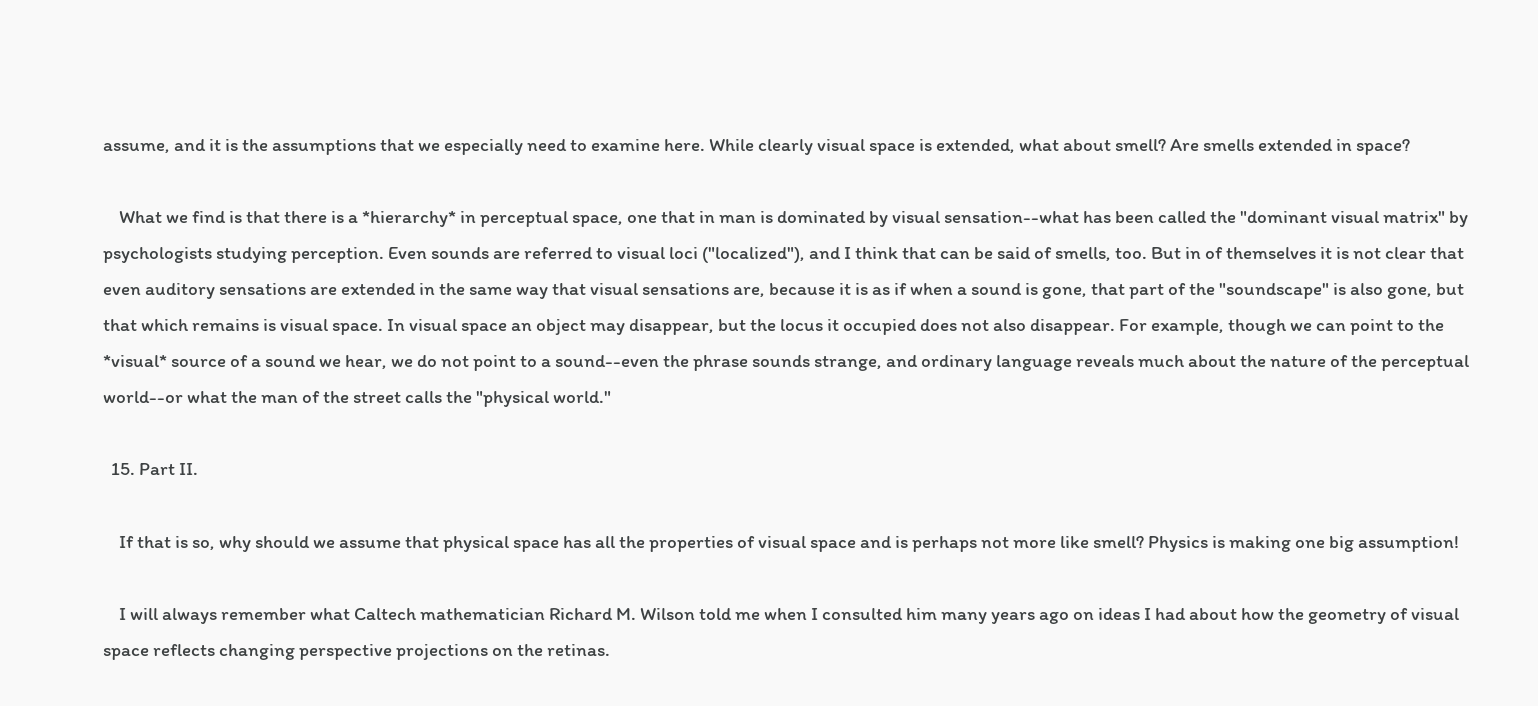assume, and it is the assumptions that we especially need to examine here. While clearly visual space is extended, what about smell? Are smells extended in space?

    What we find is that there is a *hierarchy* in perceptual space, one that in man is dominated by visual sensation--what has been called the "dominant visual matrix" by psychologists studying perception. Even sounds are referred to visual loci ("localized"), and I think that can be said of smells, too. But in of themselves it is not clear that even auditory sensations are extended in the same way that visual sensations are, because it is as if when a sound is gone, that part of the "soundscape" is also gone, but that which remains is visual space. In visual space an object may disappear, but the locus it occupied does not also disappear. For example, though we can point to the *visual* source of a sound we hear, we do not point to a sound--even the phrase sounds strange, and ordinary language reveals much about the nature of the perceptual world--or what the man of the street calls the "physical world."

  15. Part II.

    If that is so, why should we assume that physical space has all the properties of visual space and is perhaps not more like smell? Physics is making one big assumption!

    I will always remember what Caltech mathematician Richard M. Wilson told me when I consulted him many years ago on ideas I had about how the geometry of visual space reflects changing perspective projections on the retinas.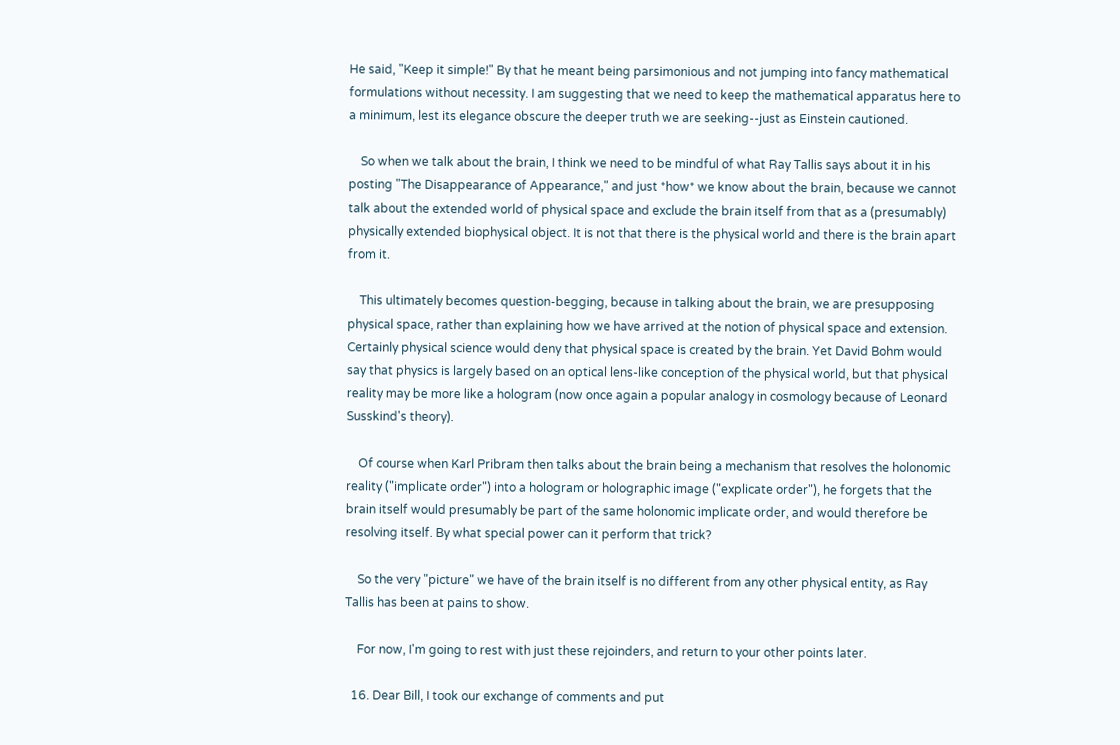He said, "Keep it simple!" By that he meant being parsimonious and not jumping into fancy mathematical formulations without necessity. I am suggesting that we need to keep the mathematical apparatus here to a minimum, lest its elegance obscure the deeper truth we are seeking--just as Einstein cautioned.

    So when we talk about the brain, I think we need to be mindful of what Ray Tallis says about it in his posting "The Disappearance of Appearance," and just *how* we know about the brain, because we cannot talk about the extended world of physical space and exclude the brain itself from that as a (presumably) physically extended biophysical object. It is not that there is the physical world and there is the brain apart from it.

    This ultimately becomes question-begging, because in talking about the brain, we are presupposing physical space, rather than explaining how we have arrived at the notion of physical space and extension. Certainly physical science would deny that physical space is created by the brain. Yet David Bohm would say that physics is largely based on an optical lens-like conception of the physical world, but that physical reality may be more like a hologram (now once again a popular analogy in cosmology because of Leonard Susskind's theory).

    Of course when Karl Pribram then talks about the brain being a mechanism that resolves the holonomic reality ("implicate order") into a hologram or holographic image ("explicate order"), he forgets that the brain itself would presumably be part of the same holonomic implicate order, and would therefore be resolving itself. By what special power can it perform that trick?

    So the very "picture" we have of the brain itself is no different from any other physical entity, as Ray Tallis has been at pains to show.

    For now, I'm going to rest with just these rejoinders, and return to your other points later.

  16. Dear Bill, I took our exchange of comments and put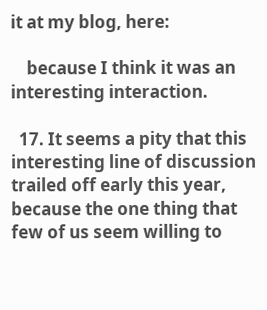it at my blog, here:

    because I think it was an interesting interaction.

  17. It seems a pity that this interesting line of discussion trailed off early this year, because the one thing that few of us seem willing to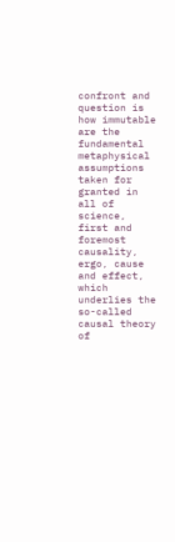confront and question is how immutable are the fundamental metaphysical assumptions taken for granted in all of science, first and foremost causality, ergo, cause and effect, which underlies the so-called causal theory of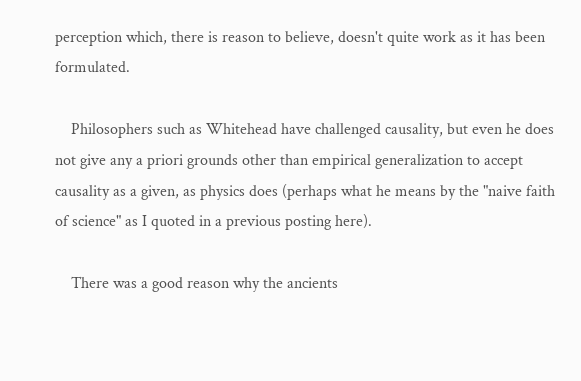perception which, there is reason to believe, doesn't quite work as it has been formulated.

    Philosophers such as Whitehead have challenged causality, but even he does not give any a priori grounds other than empirical generalization to accept causality as a given, as physics does (perhaps what he means by the "naive faith of science" as I quoted in a previous posting here).

    There was a good reason why the ancients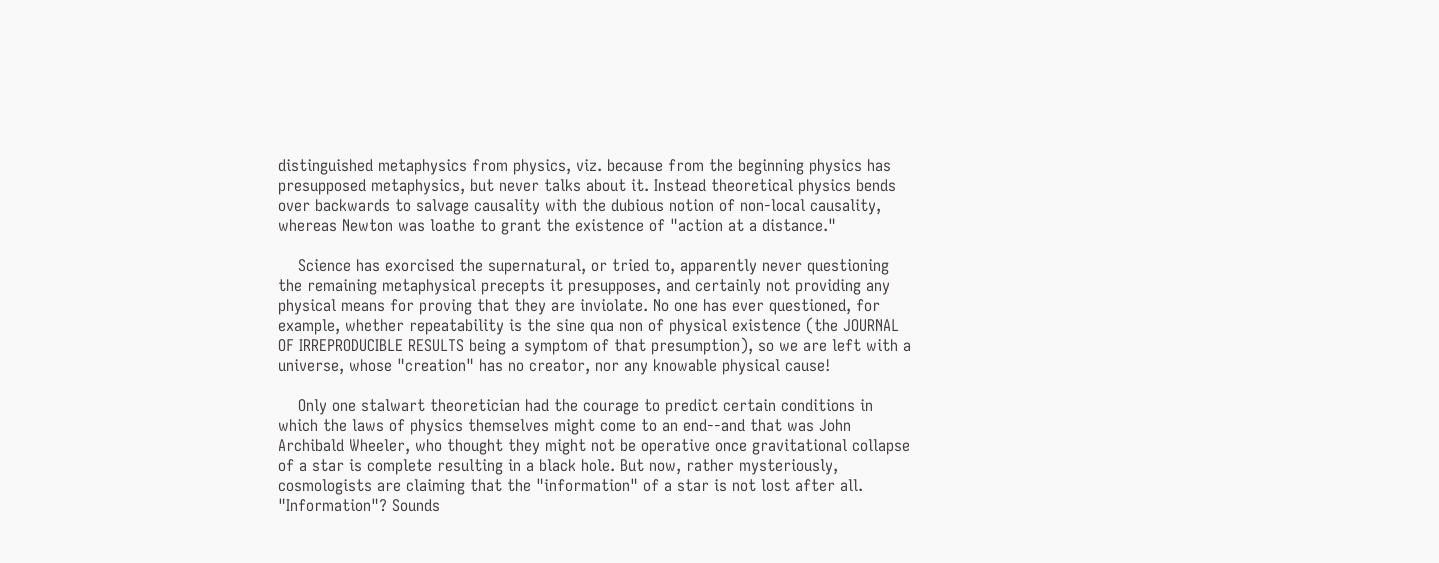distinguished metaphysics from physics, viz. because from the beginning physics has presupposed metaphysics, but never talks about it. Instead theoretical physics bends over backwards to salvage causality with the dubious notion of non-local causality, whereas Newton was loathe to grant the existence of "action at a distance."

    Science has exorcised the supernatural, or tried to, apparently never questioning the remaining metaphysical precepts it presupposes, and certainly not providing any physical means for proving that they are inviolate. No one has ever questioned, for example, whether repeatability is the sine qua non of physical existence (the JOURNAL OF IRREPRODUCIBLE RESULTS being a symptom of that presumption), so we are left with a universe, whose "creation" has no creator, nor any knowable physical cause!

    Only one stalwart theoretician had the courage to predict certain conditions in which the laws of physics themselves might come to an end--and that was John Archibald Wheeler, who thought they might not be operative once gravitational collapse of a star is complete resulting in a black hole. But now, rather mysteriously, cosmologists are claiming that the "information" of a star is not lost after all. "Information"? Sounds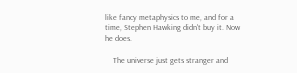like fancy metaphysics to me, and for a time, Stephen Hawking didn't buy it. Now he does.

    The universe just gets stranger and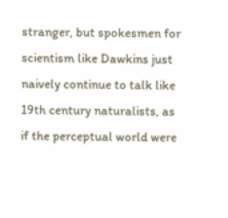stranger, but spokesmen for scientism like Dawkins just naively continue to talk like 19th century naturalists, as if the perceptual world were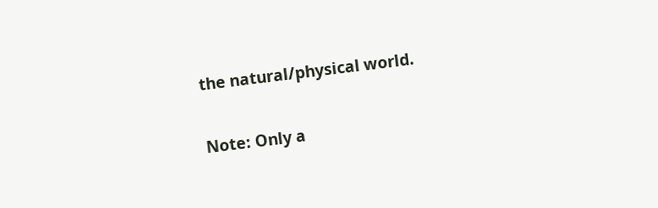the natural/physical world.


Note: Only a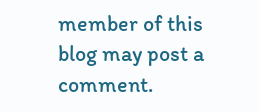member of this blog may post a comment.